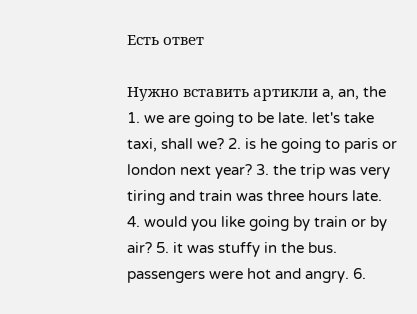Есть ответ

Нужно вставить артикли a, an, the 1. we are going to be late. let's take taxi, shall we? 2. is he going to paris or london next year? 3. the trip was very tiring and train was three hours late. 4. would you like going by train or by air? 5. it was stuffy in the bus. passengers were hot and angry. 6.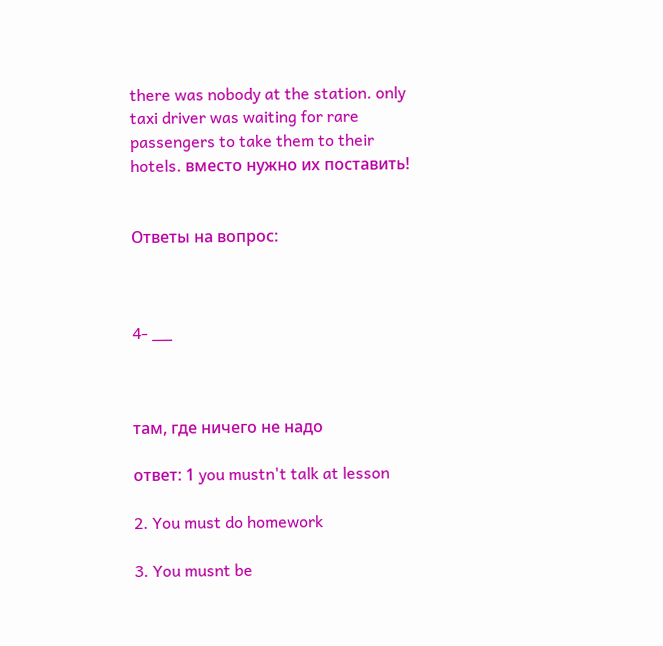there was nobody at the station. only taxi driver was waiting for rare
passengers to take them to their hotels. вместо нужно их поставить!


Ответы на вопрос:



4- __



там, где ничего не надо

ответ: 1 you mustn't talk at lesson

2. You must do homework

3. You musnt be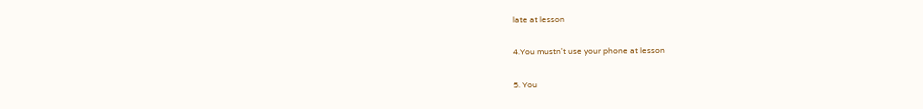late at lesson

4.You mustn't use your phone at lesson

5. You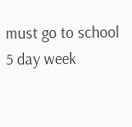must go to school 5 day week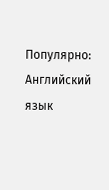Популярно: Английский язык